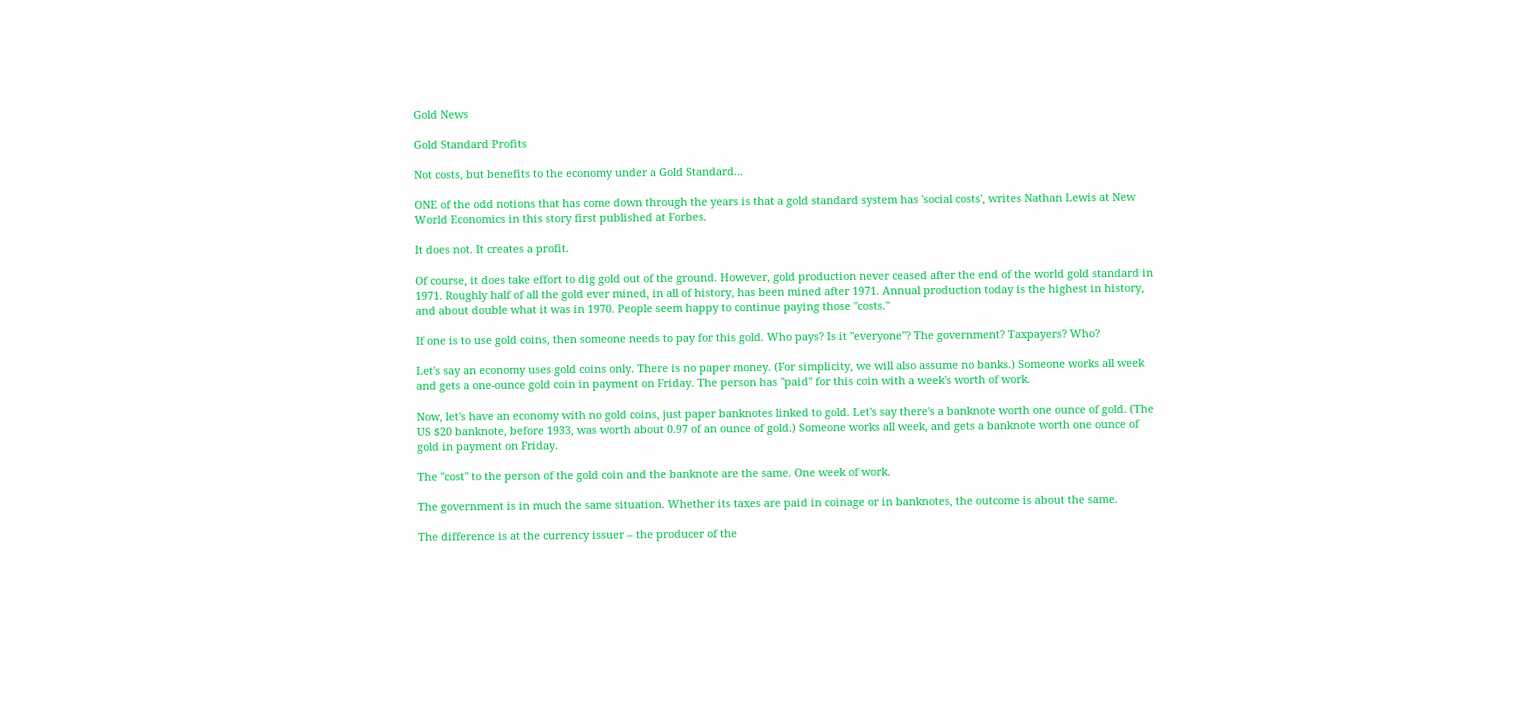Gold News

Gold Standard Profits

Not costs, but benefits to the economy under a Gold Standard...

ONE of the odd notions that has come down through the years is that a gold standard system has 'social costs', writes Nathan Lewis at New World Economics in this story first published at Forbes.

It does not. It creates a profit.

Of course, it does take effort to dig gold out of the ground. However, gold production never ceased after the end of the world gold standard in 1971. Roughly half of all the gold ever mined, in all of history, has been mined after 1971. Annual production today is the highest in history, and about double what it was in 1970. People seem happy to continue paying those "costs."

If one is to use gold coins, then someone needs to pay for this gold. Who pays? Is it "everyone"? The government? Taxpayers? Who?

Let's say an economy uses gold coins only. There is no paper money. (For simplicity, we will also assume no banks.) Someone works all week and gets a one-ounce gold coin in payment on Friday. The person has "paid" for this coin with a week's worth of work.

Now, let's have an economy with no gold coins, just paper banknotes linked to gold. Let's say there's a banknote worth one ounce of gold. (The US $20 banknote, before 1933, was worth about 0.97 of an ounce of gold.) Someone works all week, and gets a banknote worth one ounce of gold in payment on Friday.

The "cost" to the person of the gold coin and the banknote are the same. One week of work.

The government is in much the same situation. Whether its taxes are paid in coinage or in banknotes, the outcome is about the same.

The difference is at the currency issuer – the producer of the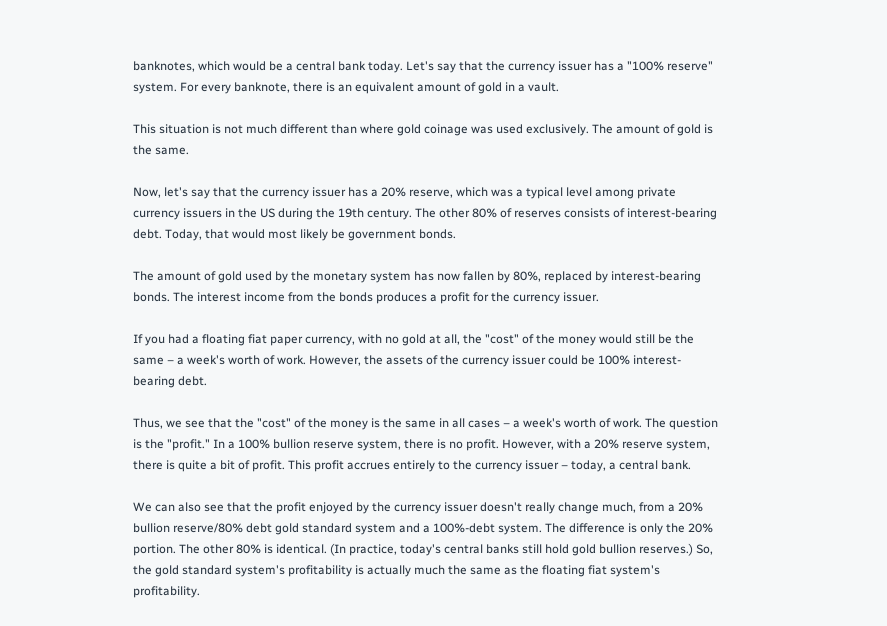banknotes, which would be a central bank today. Let's say that the currency issuer has a "100% reserve" system. For every banknote, there is an equivalent amount of gold in a vault.

This situation is not much different than where gold coinage was used exclusively. The amount of gold is the same.

Now, let's say that the currency issuer has a 20% reserve, which was a typical level among private currency issuers in the US during the 19th century. The other 80% of reserves consists of interest-bearing debt. Today, that would most likely be government bonds.

The amount of gold used by the monetary system has now fallen by 80%, replaced by interest-bearing bonds. The interest income from the bonds produces a profit for the currency issuer.

If you had a floating fiat paper currency, with no gold at all, the "cost" of the money would still be the same – a week's worth of work. However, the assets of the currency issuer could be 100% interest-bearing debt.

Thus, we see that the "cost" of the money is the same in all cases – a week's worth of work. The question is the "profit." In a 100% bullion reserve system, there is no profit. However, with a 20% reserve system, there is quite a bit of profit. This profit accrues entirely to the currency issuer – today, a central bank.

We can also see that the profit enjoyed by the currency issuer doesn't really change much, from a 20% bullion reserve/80% debt gold standard system and a 100%-debt system. The difference is only the 20% portion. The other 80% is identical. (In practice, today's central banks still hold gold bullion reserves.) So, the gold standard system's profitability is actually much the same as the floating fiat system's profitability.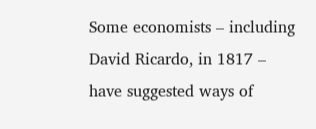Some economists – including David Ricardo, in 1817 – have suggested ways of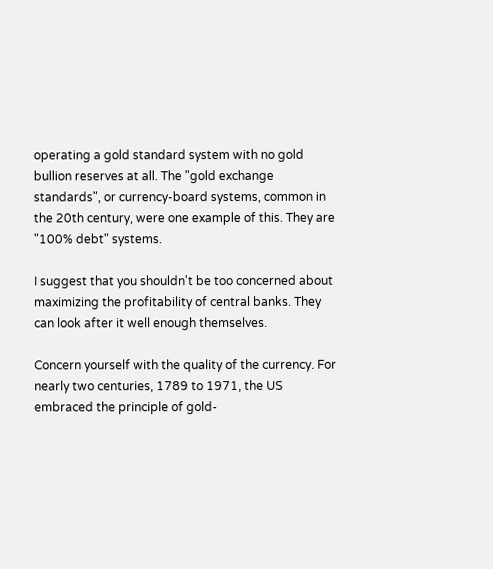operating a gold standard system with no gold bullion reserves at all. The "gold exchange standards", or currency-board systems, common in the 20th century, were one example of this. They are "100% debt" systems.

I suggest that you shouldn't be too concerned about maximizing the profitability of central banks. They can look after it well enough themselves.

Concern yourself with the quality of the currency. For nearly two centuries, 1789 to 1971, the US embraced the principle of gold-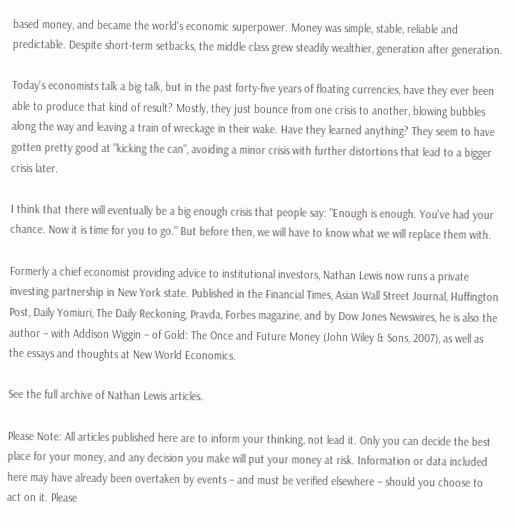based money, and became the world's economic superpower. Money was simple, stable, reliable and predictable. Despite short-term setbacks, the middle class grew steadily wealthier, generation after generation.

Today's economists talk a big talk, but in the past forty-five years of floating currencies, have they ever been able to produce that kind of result? Mostly, they just bounce from one crisis to another, blowing bubbles along the way and leaving a train of wreckage in their wake. Have they learned anything? They seem to have gotten pretty good at "kicking the can", avoiding a minor crisis with further distortions that lead to a bigger crisis later.

I think that there will eventually be a big enough crisis that people say: "Enough is enough. You've had your chance. Now it is time for you to go." But before then, we will have to know what we will replace them with.

Formerly a chief economist providing advice to institutional investors, Nathan Lewis now runs a private investing partnership in New York state. Published in the Financial Times, Asian Wall Street Journal, Huffington Post, Daily Yomiuri, The Daily Reckoning, Pravda, Forbes magazine, and by Dow Jones Newswires, he is also the author – with Addison Wiggin – of Gold: The Once and Future Money (John Wiley & Sons, 2007), as well as the essays and thoughts at New World Economics.

See the full archive of Nathan Lewis articles.

Please Note: All articles published here are to inform your thinking, not lead it. Only you can decide the best place for your money, and any decision you make will put your money at risk. Information or data included here may have already been overtaken by events – and must be verified elsewhere – should you choose to act on it. Please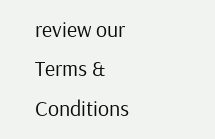review our Terms & Conditions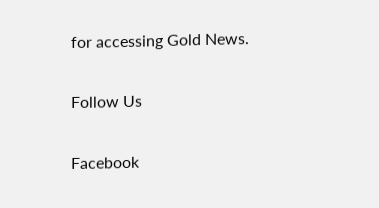for accessing Gold News.

Follow Us

Facebook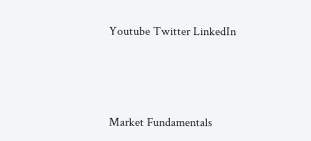Youtube Twitter LinkedIn



Market Fundamentals